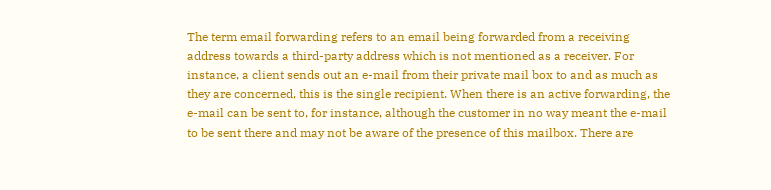The term email forwarding refers to an email being forwarded from a receiving address towards a third-party address which is not mentioned as a receiver. For instance, a client sends out an e-mail from their private mail box to and as much as they are concerned, this is the single recipient. When there is an active forwarding, the e-mail can be sent to, for instance, although the customer in no way meant the e-mail to be sent there and may not be aware of the presence of this mailbox. There are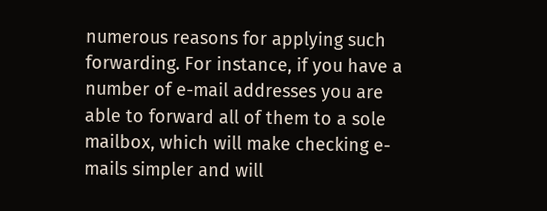numerous reasons for applying such forwarding. For instance, if you have a number of e-mail addresses you are able to forward all of them to a sole mailbox, which will make checking e-mails simpler and will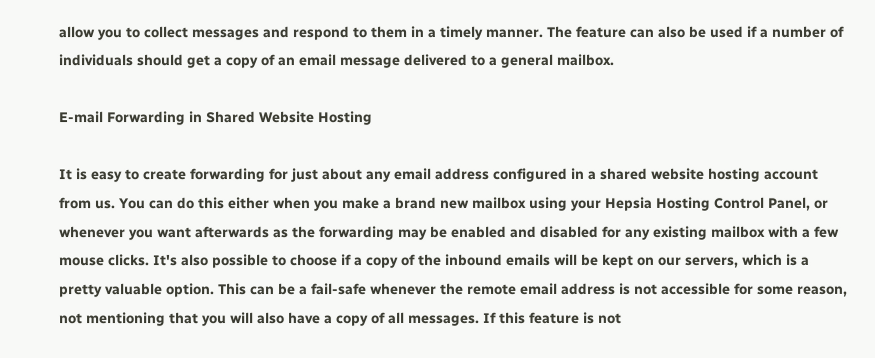allow you to collect messages and respond to them in a timely manner. The feature can also be used if a number of individuals should get a copy of an email message delivered to a general mailbox.

E-mail Forwarding in Shared Website Hosting

It is easy to create forwarding for just about any email address configured in a shared website hosting account from us. You can do this either when you make a brand new mailbox using your Hepsia Hosting Control Panel, or whenever you want afterwards as the forwarding may be enabled and disabled for any existing mailbox with a few mouse clicks. It's also possible to choose if a copy of the inbound emails will be kept on our servers, which is a pretty valuable option. This can be a fail-safe whenever the remote email address is not accessible for some reason, not mentioning that you will also have a copy of all messages. If this feature is not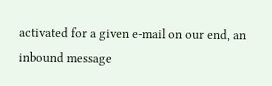activated for a given e-mail on our end, an inbound message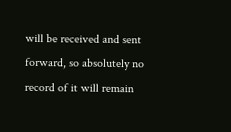will be received and sent forward, so absolutely no record of it will remain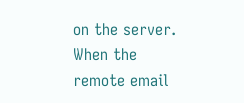on the server. When the remote email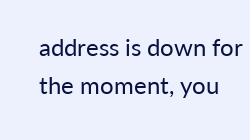address is down for the moment, you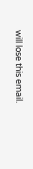will lose this email.